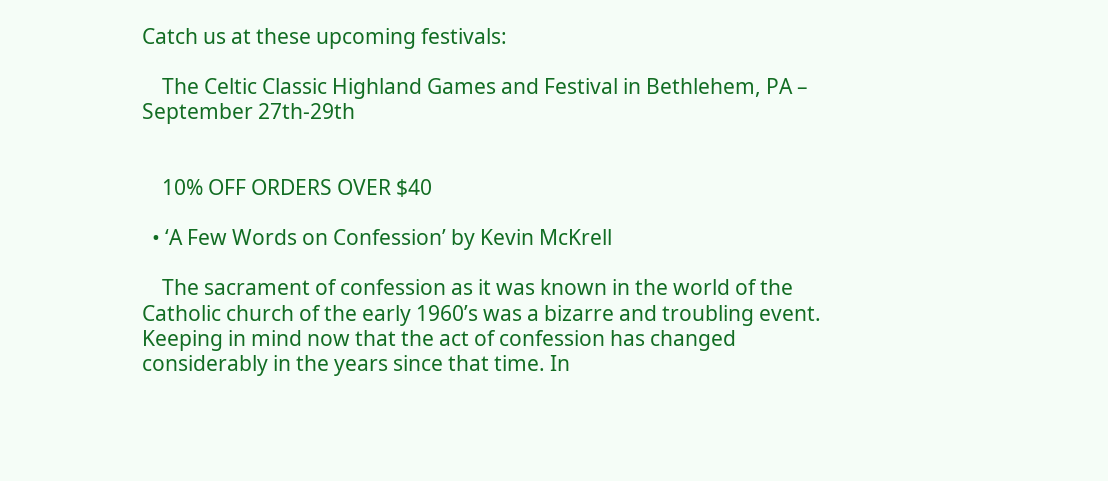Catch us at these upcoming festivals:

    The Celtic Classic Highland Games and Festival in Bethlehem, PA – September 27th-29th


    10% OFF ORDERS OVER $40

  • ‘A Few Words on Confession’ by Kevin McKrell

    The sacrament of confession as it was known in the world of the Catholic church of the early 1960’s was a bizarre and troubling event. Keeping in mind now that the act of confession has changed considerably in the years since that time. In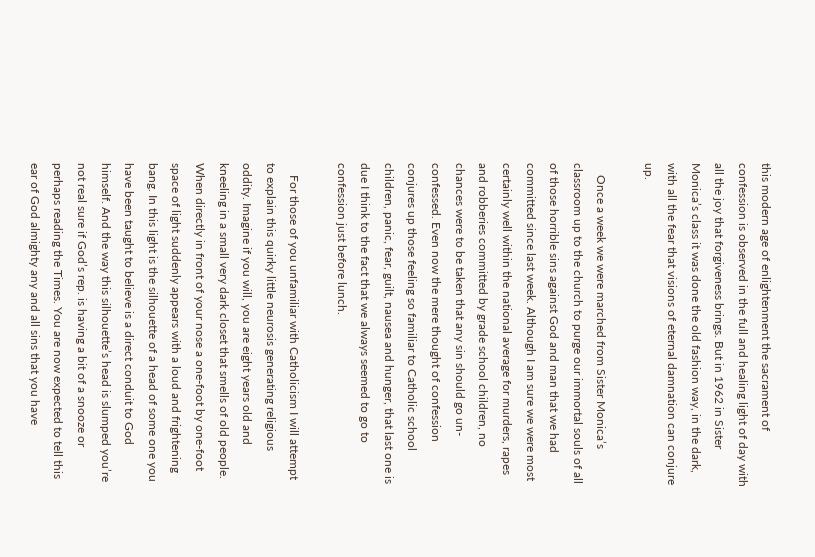this modern age of enlightenment the sacrament of confession is observed in the full and healing light of day with all the joy that forgiveness brings. But in 1962 in Sister Monica’s class it was done the old fashion way, in the dark, with all the fear that visions of eternal damnation can conjure up.

    Once a week we were marched from Sister Monica’s classroom up to the church to purge our immortal souls of all of those horrible sins against God and man that we had committed since last week. Although I am sure we were most certainly well within the national average for murders, rapes and robberies committed by grade school children, no chances were to be taken that any sin should go un-confessed. Even now the mere thought of confession conjures up those feeling so familiar to Catholic school children, panic, fear, guilt, nausea and hunger, that last one is due I think to the fact that we always seemed to go to confession just before lunch.

    For those of you unfamiliar with Catholicism I will attempt to explain this quirky little neurosis generating religious oddity. Imagine if you will, you are eight years old and kneeling in a small very dark closet that smells of old people. When directly in front of your nose a one-foot by one-foot space of light suddenly appears with a loud and frightening bang. In this light is the silhouette of a head of some one you have been taught to believe is a direct conduit to God himself. And the way this silhouette’s head is slumped you’re not real sure if God’s rep. is having a bit of a snooze or perhaps reading the Times. You are now expected to tell this ear of God almighty any and all sins that you have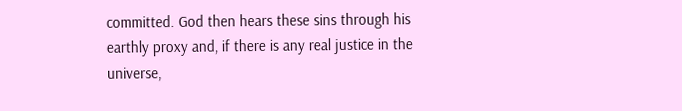committed. God then hears these sins through his earthly proxy and, if there is any real justice in the universe,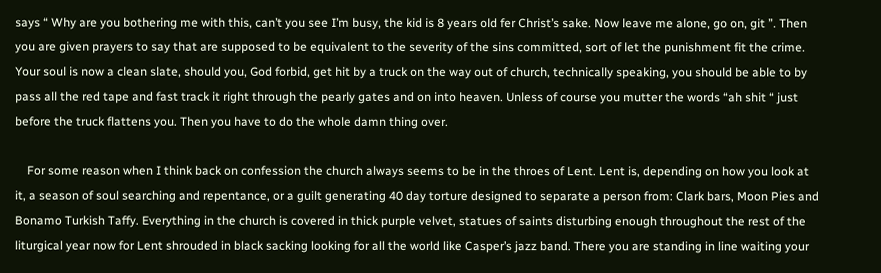says “ Why are you bothering me with this, can’t you see I’m busy, the kid is 8 years old fer Christ’s sake. Now leave me alone, go on, git ”. Then you are given prayers to say that are supposed to be equivalent to the severity of the sins committed, sort of let the punishment fit the crime. Your soul is now a clean slate, should you, God forbid, get hit by a truck on the way out of church, technically speaking, you should be able to by pass all the red tape and fast track it right through the pearly gates and on into heaven. Unless of course you mutter the words “ah shit “ just before the truck flattens you. Then you have to do the whole damn thing over.

    For some reason when I think back on confession the church always seems to be in the throes of Lent. Lent is, depending on how you look at it, a season of soul searching and repentance, or a guilt generating 40 day torture designed to separate a person from: Clark bars, Moon Pies and Bonamo Turkish Taffy. Everything in the church is covered in thick purple velvet, statues of saints disturbing enough throughout the rest of the liturgical year now for Lent shrouded in black sacking looking for all the world like Casper’s jazz band. There you are standing in line waiting your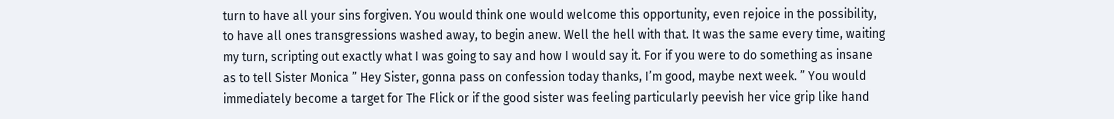turn to have all your sins forgiven. You would think one would welcome this opportunity, even rejoice in the possibility, to have all ones transgressions washed away, to begin anew. Well the hell with that. It was the same every time, waiting my turn, scripting out exactly what I was going to say and how I would say it. For if you were to do something as insane as to tell Sister Monica ” Hey Sister, gonna pass on confession today thanks, I’m good, maybe next week. ” You would immediately become a target for The Flick or if the good sister was feeling particularly peevish her vice grip like hand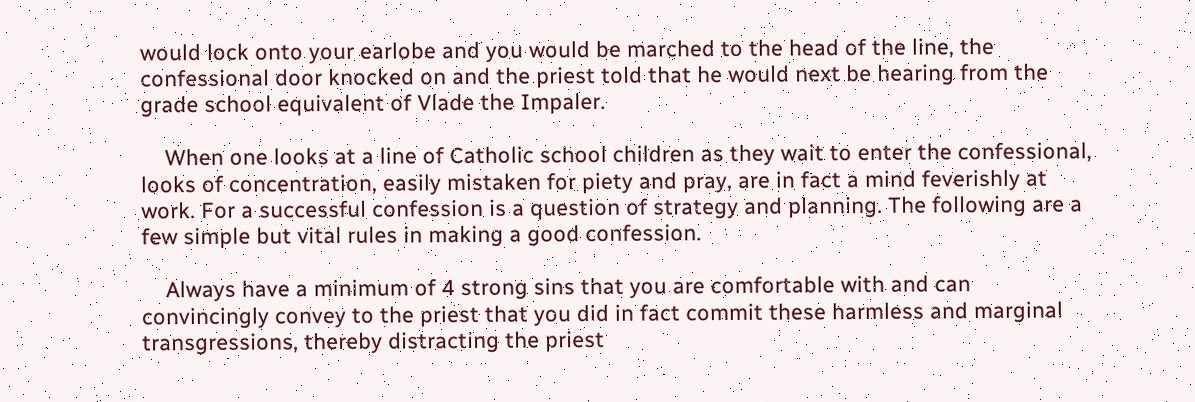would lock onto your earlobe and you would be marched to the head of the line, the confessional door knocked on and the priest told that he would next be hearing from the grade school equivalent of Vlade the Impaler.

    When one looks at a line of Catholic school children as they wait to enter the confessional, looks of concentration, easily mistaken for piety and pray, are in fact a mind feverishly at work. For a successful confession is a question of strategy and planning. The following are a few simple but vital rules in making a good confession.

    Always have a minimum of 4 strong sins that you are comfortable with and can convincingly convey to the priest that you did in fact commit these harmless and marginal transgressions, thereby distracting the priest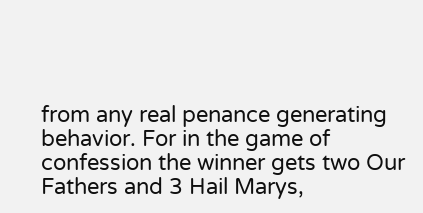from any real penance generating behavior. For in the game of confession the winner gets two Our Fathers and 3 Hail Marys,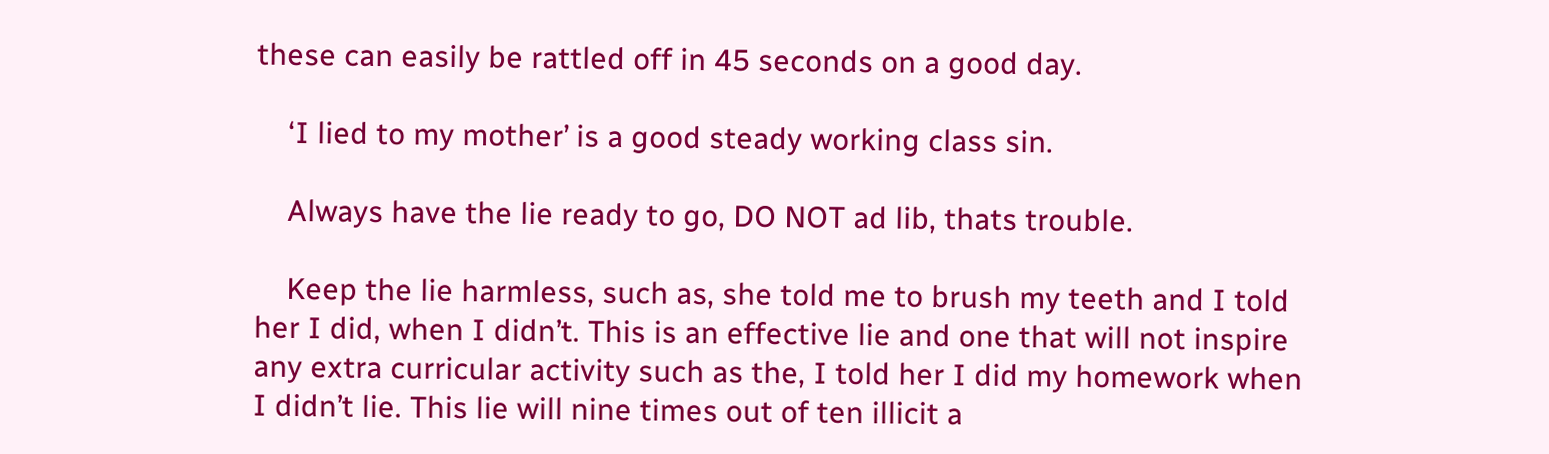these can easily be rattled off in 45 seconds on a good day.

    ‘I lied to my mother’ is a good steady working class sin.

    Always have the lie ready to go, DO NOT ad lib, thats trouble.

    Keep the lie harmless, such as, she told me to brush my teeth and I told her I did, when I didn’t. This is an effective lie and one that will not inspire any extra curricular activity such as the, I told her I did my homework when I didn’t lie. This lie will nine times out of ten illicit a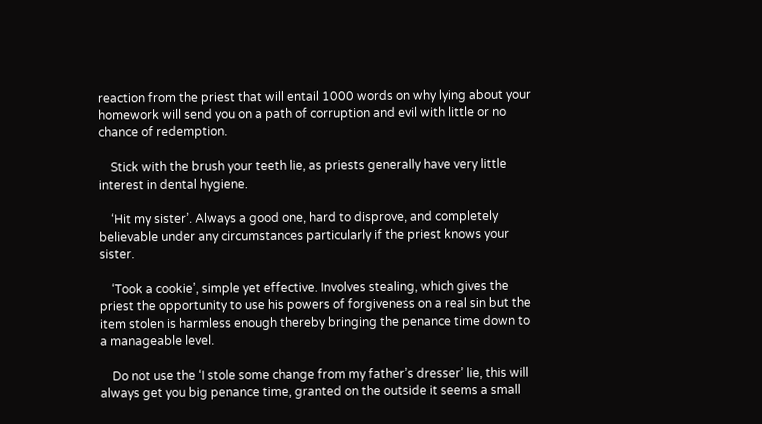reaction from the priest that will entail 1000 words on why lying about your homework will send you on a path of corruption and evil with little or no chance of redemption.

    Stick with the brush your teeth lie, as priests generally have very little interest in dental hygiene.

    ‘Hit my sister’. Always a good one, hard to disprove, and completely believable under any circumstances particularly if the priest knows your sister.

    ‘Took a cookie’, simple yet effective. Involves stealing, which gives the priest the opportunity to use his powers of forgiveness on a real sin but the item stolen is harmless enough thereby bringing the penance time down to a manageable level.

    Do not use the ‘I stole some change from my father’s dresser’ lie, this will always get you big penance time, granted on the outside it seems a small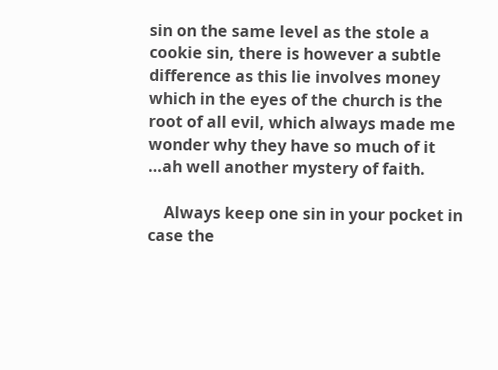sin on the same level as the stole a cookie sin, there is however a subtle difference as this lie involves money which in the eyes of the church is the root of all evil, which always made me wonder why they have so much of it …ah well another mystery of faith.

    Always keep one sin in your pocket in case the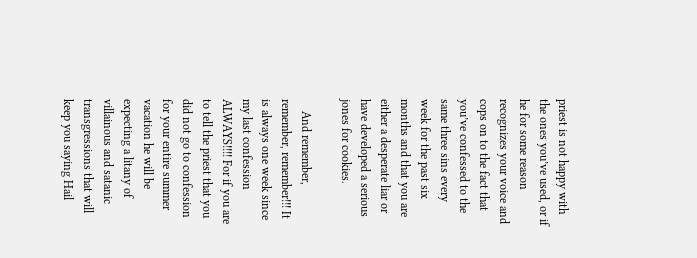priest is not happy with the ones you’ve used, or if he for some reason recognizes your voice and cops on to the fact that you’ve confessed to the same three sins every week for the past six months and that you are either a desperate liar or have developed a serious jones for cookies.

    And remember, remember, remember!!! It is always one week since my last confession ALWAYS!!!! For if you are to tell the priest that you did not go to confession for your entire summer vacation he will be expecting a litany of villainous and satanic transgressions that will keep you saying Hail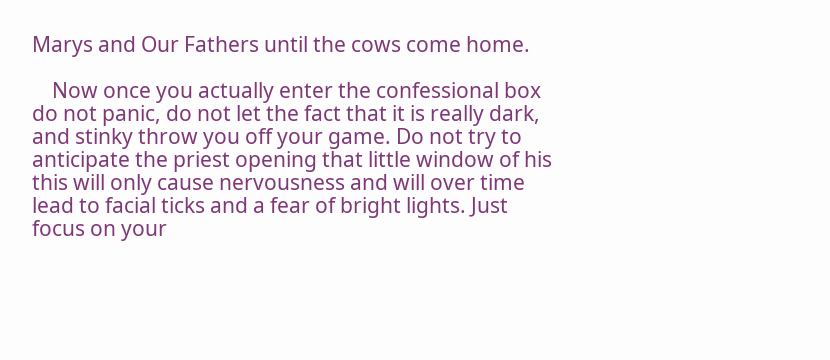Marys and Our Fathers until the cows come home.

    Now once you actually enter the confessional box do not panic, do not let the fact that it is really dark, and stinky throw you off your game. Do not try to anticipate the priest opening that little window of his this will only cause nervousness and will over time lead to facial ticks and a fear of bright lights. Just focus on your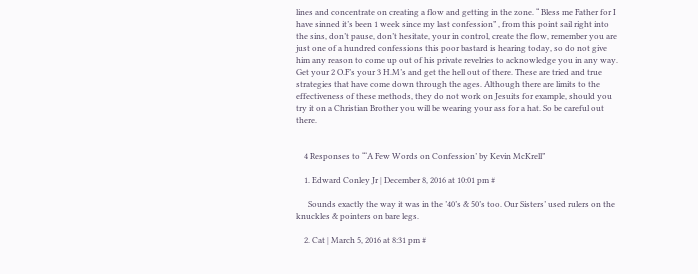lines and concentrate on creating a flow and getting in the zone. “ Bless me Father for I have sinned it’s been 1 week since my last confession” , from this point sail right into the sins, don’t pause, don’t hesitate, your in control, create the flow, remember you are just one of a hundred confessions this poor bastard is hearing today, so do not give him any reason to come up out of his private revelries to acknowledge you in any way. Get your 2 O.F’s your 3 H.M’s and get the hell out of there. These are tried and true strategies that have come down through the ages. Although there are limits to the effectiveness of these methods, they do not work on Jesuits for example, should you try it on a Christian Brother you will be wearing your ass for a hat. So be careful out there.


    4 Responses to “‘A Few Words on Confession’ by Kevin McKrell”

    1. Edward Conley Jr | December 8, 2016 at 10:01 pm #

      Sounds exactly the way it was in the ’40’s & 50’s too. Our Sisters’ used rulers on the knuckles & pointers on bare legs.

    2. Cat | March 5, 2016 at 8:31 pm #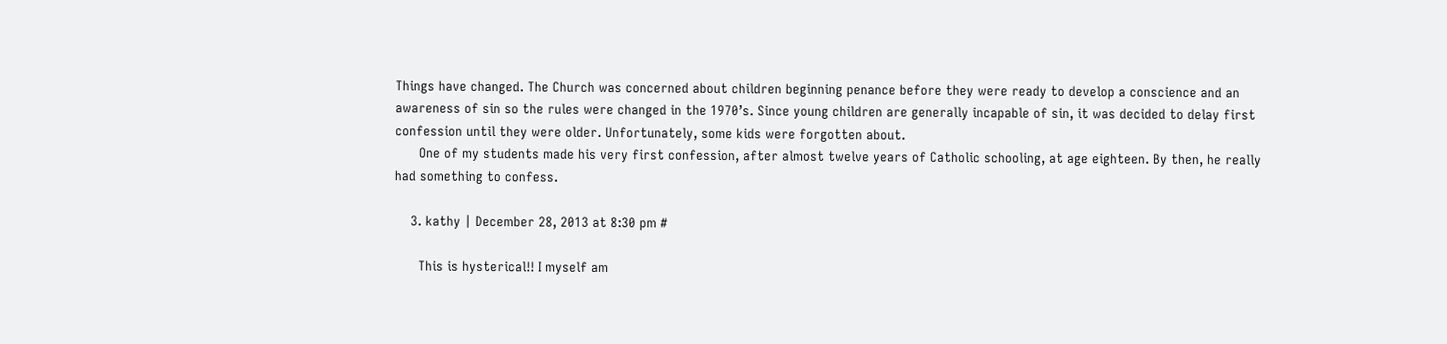Things have changed. The Church was concerned about children beginning penance before they were ready to develop a conscience and an awareness of sin so the rules were changed in the 1970’s. Since young children are generally incapable of sin, it was decided to delay first confession until they were older. Unfortunately, some kids were forgotten about.
      One of my students made his very first confession, after almost twelve years of Catholic schooling, at age eighteen. By then, he really had something to confess.

    3. kathy | December 28, 2013 at 8:30 pm #

      This is hysterical!! I myself am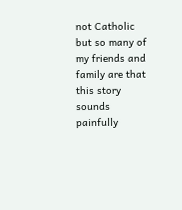not Catholic but so many of my friends and family are that this story sounds painfully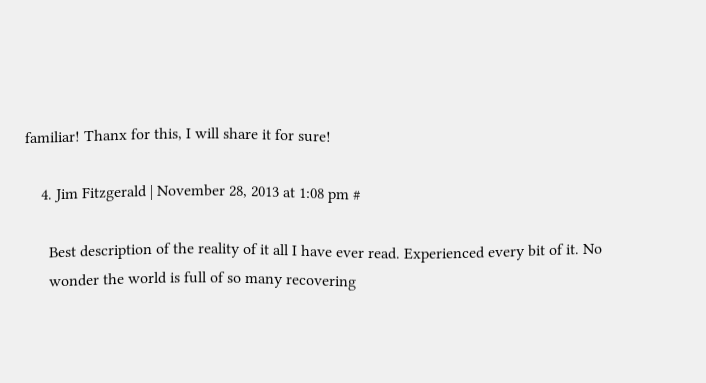familiar! Thanx for this, I will share it for sure!

    4. Jim Fitzgerald | November 28, 2013 at 1:08 pm #

      Best description of the reality of it all I have ever read. Experienced every bit of it. No
      wonder the world is full of so many recovering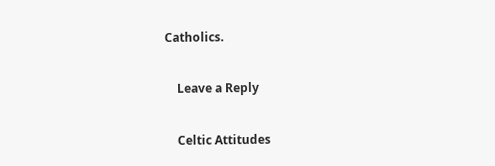Catholics.

    Leave a Reply

    Celtic Attitudes